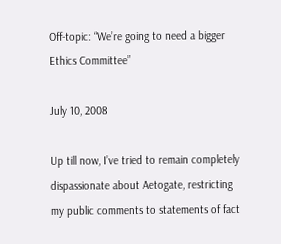Off-topic: “We’re going to need a bigger Ethics Committee”

July 10, 2008

Up till now, I’ve tried to remain completely dispassionate about Aetogate, restricting my public comments to statements of fact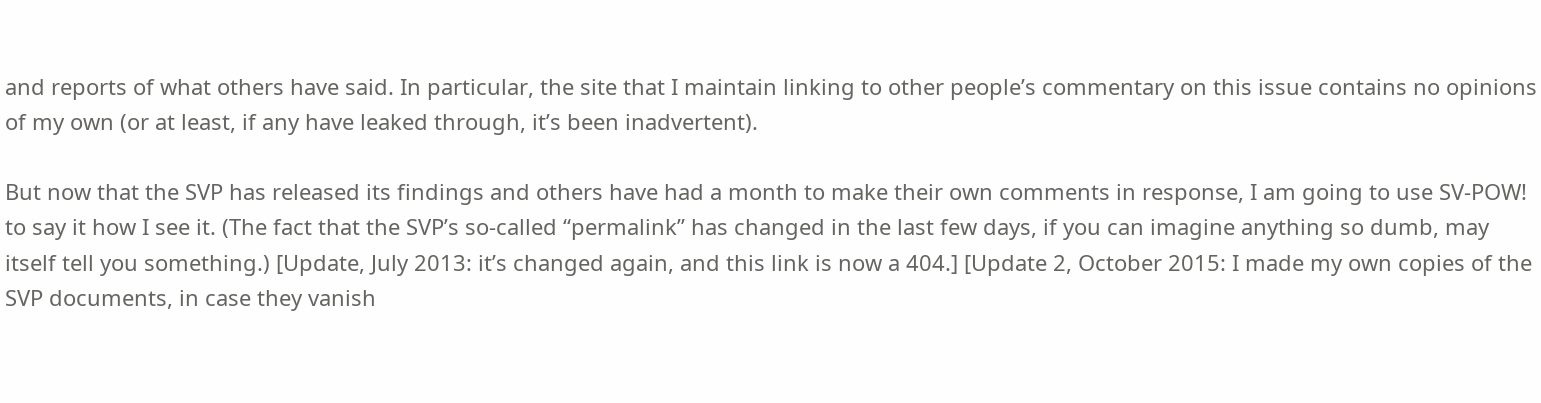and reports of what others have said. In particular, the site that I maintain linking to other people’s commentary on this issue contains no opinions of my own (or at least, if any have leaked through, it’s been inadvertent).

But now that the SVP has released its findings and others have had a month to make their own comments in response, I am going to use SV-POW! to say it how I see it. (The fact that the SVP’s so-called “permalink” has changed in the last few days, if you can imagine anything so dumb, may itself tell you something.) [Update, July 2013: it’s changed again, and this link is now a 404.] [Update 2, October 2015: I made my own copies of the SVP documents, in case they vanish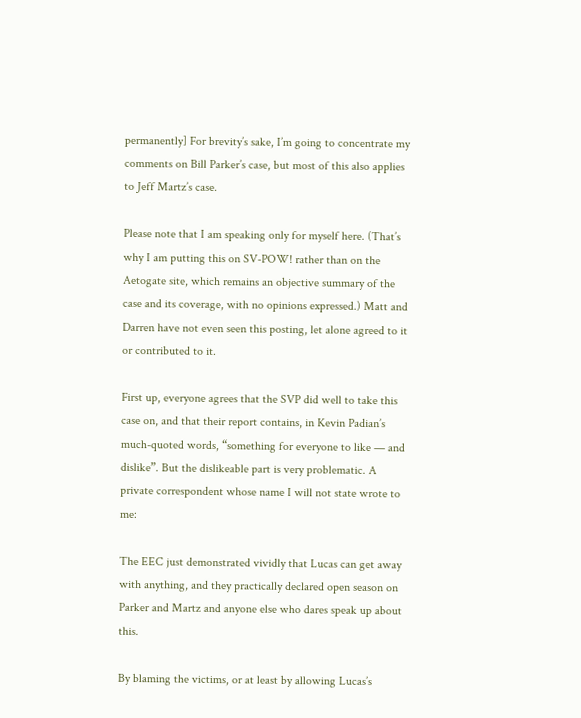permanently] For brevity’s sake, I’m going to concentrate my comments on Bill Parker’s case, but most of this also applies to Jeff Martz’s case.

Please note that I am speaking only for myself here. (That’s why I am putting this on SV-POW! rather than on the Aetogate site, which remains an objective summary of the case and its coverage, with no opinions expressed.) Matt and Darren have not even seen this posting, let alone agreed to it or contributed to it.

First up, everyone agrees that the SVP did well to take this case on, and that their report contains, in Kevin Padian’s much-quoted words, “something for everyone to like — and dislike”. But the dislikeable part is very problematic. A private correspondent whose name I will not state wrote to me:

The EEC just demonstrated vividly that Lucas can get away with anything, and they practically declared open season on Parker and Martz and anyone else who dares speak up about this.

By blaming the victims, or at least by allowing Lucas’s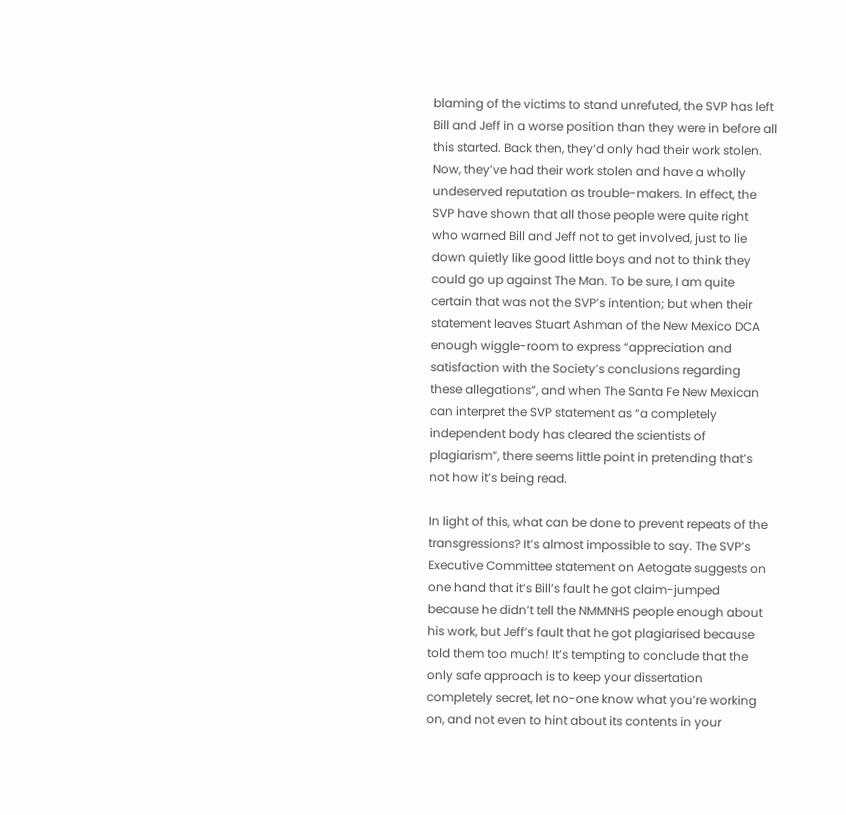blaming of the victims to stand unrefuted, the SVP has left Bill and Jeff in a worse position than they were in before all this started. Back then, they’d only had their work stolen. Now, they’ve had their work stolen and have a wholly undeserved reputation as trouble-makers. In effect, the SVP have shown that all those people were quite right who warned Bill and Jeff not to get involved, just to lie down quietly like good little boys and not to think they could go up against The Man. To be sure, I am quite certain that was not the SVP’s intention; but when their statement leaves Stuart Ashman of the New Mexico DCA enough wiggle-room to express “appreciation and satisfaction with the Society’s conclusions regarding these allegations”, and when The Santa Fe New Mexican can interpret the SVP statement as “a completely independent body has cleared the scientists of plagiarism”, there seems little point in pretending that’s not how it’s being read.

In light of this, what can be done to prevent repeats of the transgressions? It’s almost impossible to say. The SVP’s Executive Committee statement on Aetogate suggests on one hand that it’s Bill’s fault he got claim-jumped because he didn’t tell the NMMNHS people enough about his work, but Jeff’s fault that he got plagiarised because told them too much! It’s tempting to conclude that the only safe approach is to keep your dissertation completely secret, let no-one know what you’re working on, and not even to hint about its contents in your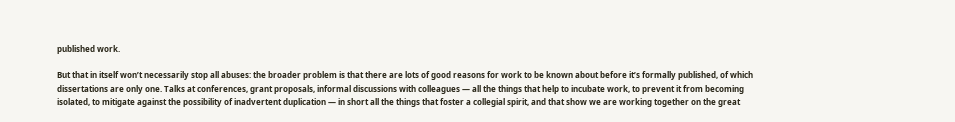published work.

But that in itself won’t necessarily stop all abuses: the broader problem is that there are lots of good reasons for work to be known about before it’s formally published, of which dissertations are only one. Talks at conferences, grant proposals, informal discussions with colleagues — all the things that help to incubate work, to prevent it from becoming isolated, to mitigate against the possibility of inadvertent duplication — in short all the things that foster a collegial spirit, and that show we are working together on the great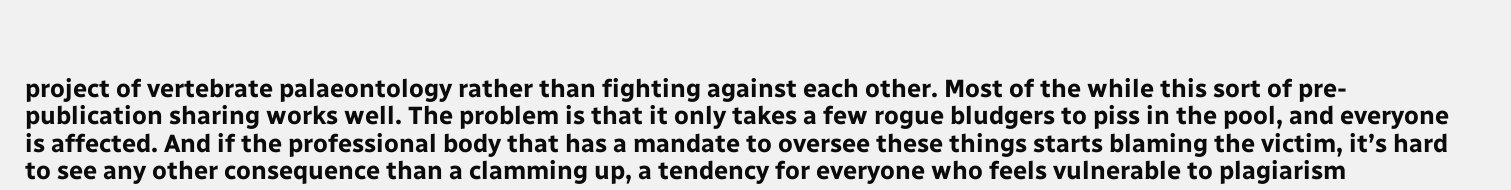project of vertebrate palaeontology rather than fighting against each other. Most of the while this sort of pre-publication sharing works well. The problem is that it only takes a few rogue bludgers to piss in the pool, and everyone is affected. And if the professional body that has a mandate to oversee these things starts blaming the victim, it’s hard to see any other consequence than a clamming up, a tendency for everyone who feels vulnerable to plagiarism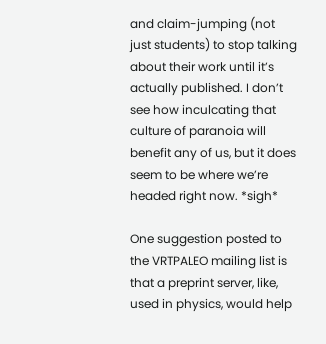and claim-jumping (not just students) to stop talking about their work until it’s actually published. I don’t see how inculcating that culture of paranoia will benefit any of us, but it does seem to be where we’re headed right now. *sigh*

One suggestion posted to the VRTPALEO mailing list is that a preprint server, like, used in physics, would help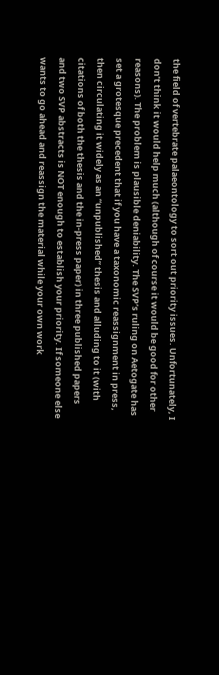the field of vertebrate palaeontology to sort out priority issues. Unfortunately, I don’t think it would help much (although of course it would be good for other reasons). The problem is plausible deniability. The SVP’s ruling on Aetogate has set a grotesque precedent that if you have a taxonomic reassignment in press, then circulating it widely as an “unpublished” thesis and alluding to it (with citations of both the thesis and the in-press paper) in three published papers and two SVP abstracts is NOT enough to establish your priority. If someone else wants to go ahead and reassign the material while your own work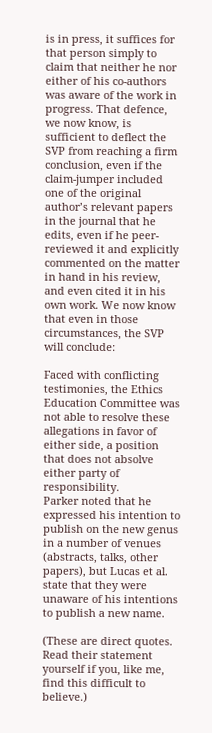is in press, it suffices for that person simply to claim that neither he nor either of his co-authors was aware of the work in progress. That defence, we now know, is sufficient to deflect the SVP from reaching a firm conclusion, even if the claim-jumper included one of the original author’s relevant papers in the journal that he edits, even if he peer-reviewed it and explicitly commented on the matter in hand in his review, and even cited it in his own work. We now know that even in those circumstances, the SVP will conclude:

Faced with conflicting testimonies, the Ethics Education Committee was not able to resolve these allegations in favor of either side, a position that does not absolve either party of responsibility.
Parker noted that he expressed his intention to publish on the new genus in a number of venues (abstracts, talks, other papers), but Lucas et al. state that they were unaware of his intentions to publish a new name.

(These are direct quotes. Read their statement yourself if you, like me, find this difficult to believe.)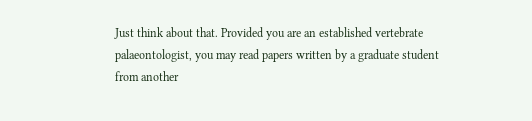Just think about that. Provided you are an established vertebrate palaeontologist, you may read papers written by a graduate student from another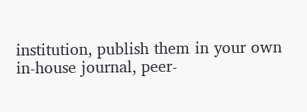institution, publish them in your own in-house journal, peer-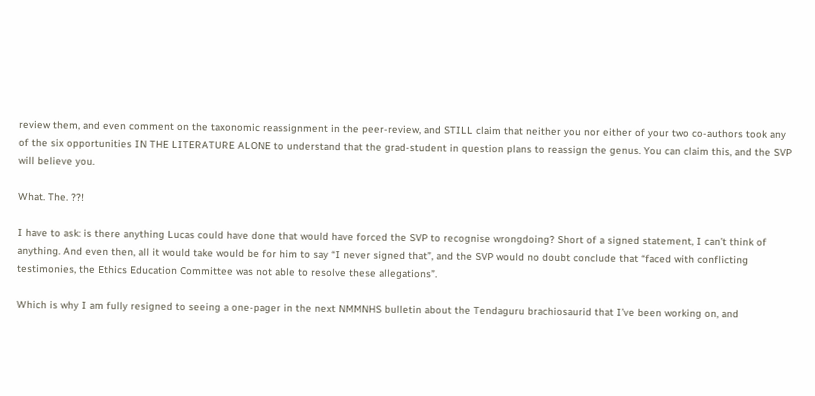review them, and even comment on the taxonomic reassignment in the peer-review, and STILL claim that neither you nor either of your two co-authors took any of the six opportunities IN THE LITERATURE ALONE to understand that the grad-student in question plans to reassign the genus. You can claim this, and the SVP will believe you.

What. The. ??!

I have to ask: is there anything Lucas could have done that would have forced the SVP to recognise wrongdoing? Short of a signed statement, I can’t think of anything. And even then, all it would take would be for him to say “I never signed that”, and the SVP would no doubt conclude that “faced with conflicting testimonies, the Ethics Education Committee was not able to resolve these allegations”.

Which is why I am fully resigned to seeing a one-pager in the next NMMNHS bulletin about the Tendaguru brachiosaurid that I’ve been working on, and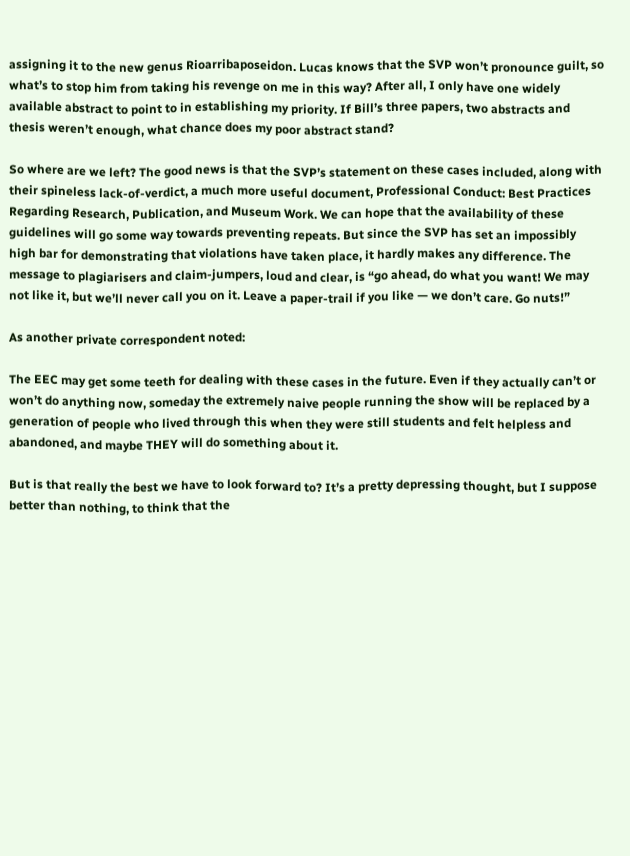assigning it to the new genus Rioarribaposeidon. Lucas knows that the SVP won’t pronounce guilt, so what’s to stop him from taking his revenge on me in this way? After all, I only have one widely available abstract to point to in establishing my priority. If Bill’s three papers, two abstracts and thesis weren’t enough, what chance does my poor abstract stand?

So where are we left? The good news is that the SVP’s statement on these cases included, along with their spineless lack-of-verdict, a much more useful document, Professional Conduct: Best Practices Regarding Research, Publication, and Museum Work. We can hope that the availability of these guidelines will go some way towards preventing repeats. But since the SVP has set an impossibly high bar for demonstrating that violations have taken place, it hardly makes any difference. The message to plagiarisers and claim-jumpers, loud and clear, is “go ahead, do what you want! We may not like it, but we’ll never call you on it. Leave a paper-trail if you like — we don’t care. Go nuts!”

As another private correspondent noted:

The EEC may get some teeth for dealing with these cases in the future. Even if they actually can’t or won’t do anything now, someday the extremely naive people running the show will be replaced by a generation of people who lived through this when they were still students and felt helpless and abandoned, and maybe THEY will do something about it.

But is that really the best we have to look forward to? It’s a pretty depressing thought, but I suppose better than nothing, to think that the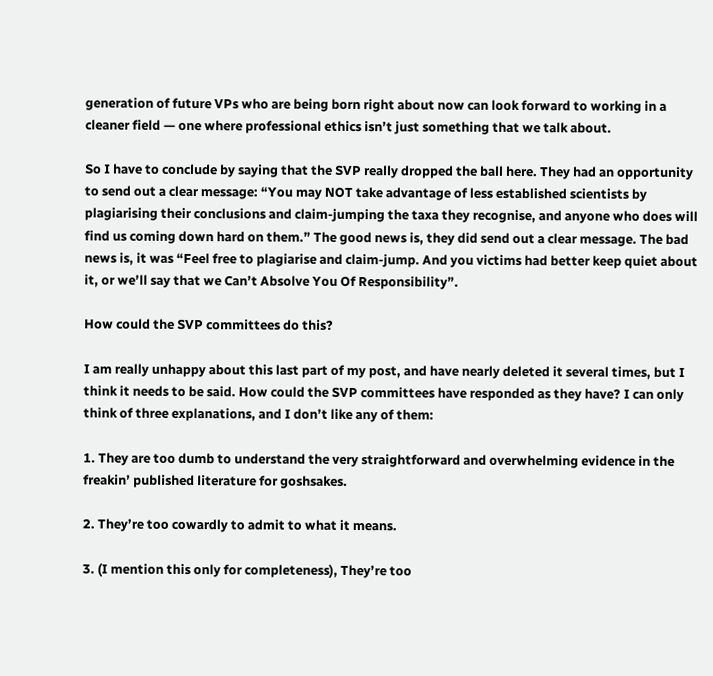generation of future VPs who are being born right about now can look forward to working in a cleaner field — one where professional ethics isn’t just something that we talk about.

So I have to conclude by saying that the SVP really dropped the ball here. They had an opportunity to send out a clear message: “You may NOT take advantage of less established scientists by plagiarising their conclusions and claim-jumping the taxa they recognise, and anyone who does will find us coming down hard on them.” The good news is, they did send out a clear message. The bad news is, it was “Feel free to plagiarise and claim-jump. And you victims had better keep quiet about it, or we’ll say that we Can’t Absolve You Of Responsibility”.

How could the SVP committees do this?

I am really unhappy about this last part of my post, and have nearly deleted it several times, but I think it needs to be said. How could the SVP committees have responded as they have? I can only think of three explanations, and I don’t like any of them:

1. They are too dumb to understand the very straightforward and overwhelming evidence in the freakin’ published literature for goshsakes.

2. They’re too cowardly to admit to what it means.

3. (I mention this only for completeness), They’re too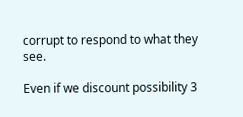corrupt to respond to what they see.

Even if we discount possibility 3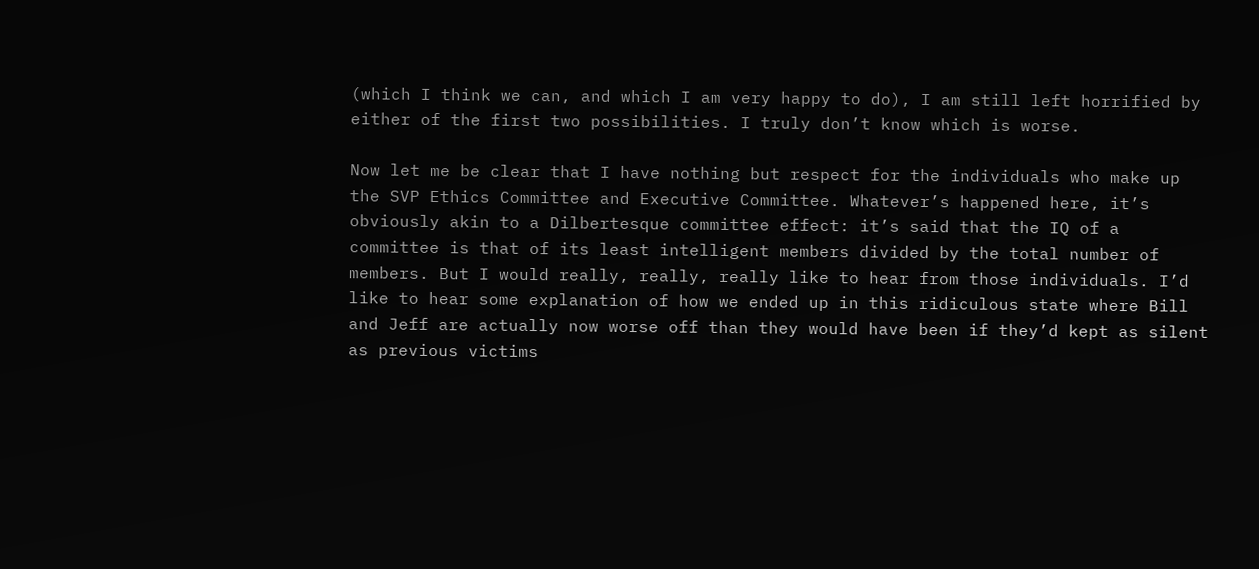(which I think we can, and which I am very happy to do), I am still left horrified by either of the first two possibilities. I truly don’t know which is worse.

Now let me be clear that I have nothing but respect for the individuals who make up the SVP Ethics Committee and Executive Committee. Whatever’s happened here, it’s obviously akin to a Dilbertesque committee effect: it’s said that the IQ of a committee is that of its least intelligent members divided by the total number of members. But I would really, really, really like to hear from those individuals. I’d like to hear some explanation of how we ended up in this ridiculous state where Bill and Jeff are actually now worse off than they would have been if they’d kept as silent as previous victims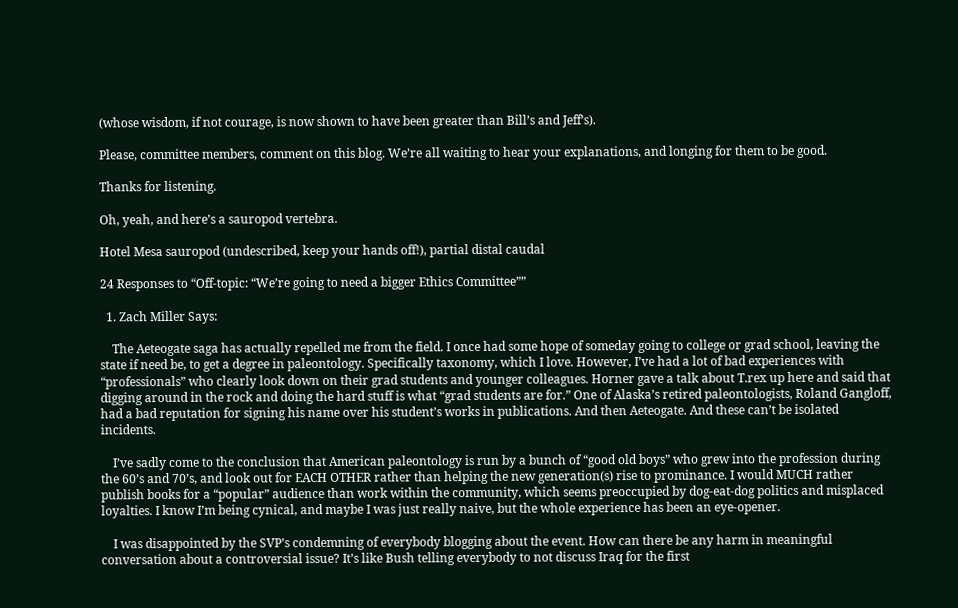(whose wisdom, if not courage, is now shown to have been greater than Bill’s and Jeff’s).

Please, committee members, comment on this blog. We’re all waiting to hear your explanations, and longing for them to be good.

Thanks for listening.

Oh, yeah, and here’s a sauropod vertebra.

Hotel Mesa sauropod (undescribed, keep your hands off!), partial distal caudal

24 Responses to “Off-topic: “We’re going to need a bigger Ethics Committee””

  1. Zach Miller Says:

    The Aeteogate saga has actually repelled me from the field. I once had some hope of someday going to college or grad school, leaving the state if need be, to get a degree in paleontology. Specifically taxonomy, which I love. However, I’ve had a lot of bad experiences with “professionals” who clearly look down on their grad students and younger colleagues. Horner gave a talk about T.rex up here and said that digging around in the rock and doing the hard stuff is what “grad students are for.” One of Alaska’s retired paleontologists, Roland Gangloff, had a bad reputation for signing his name over his student’s works in publications. And then Aeteogate. And these can’t be isolated incidents.

    I’ve sadly come to the conclusion that American paleontology is run by a bunch of “good old boys” who grew into the profession during the 60’s and 70’s, and look out for EACH OTHER rather than helping the new generation(s) rise to prominance. I would MUCH rather publish books for a “popular” audience than work within the community, which seems preoccupied by dog-eat-dog politics and misplaced loyalties. I know I’m being cynical, and maybe I was just really naive, but the whole experience has been an eye-opener.

    I was disappointed by the SVP’s condemning of everybody blogging about the event. How can there be any harm in meaningful conversation about a controversial issue? It’s like Bush telling everybody to not discuss Iraq for the first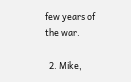few years of the war.

  2. Mike,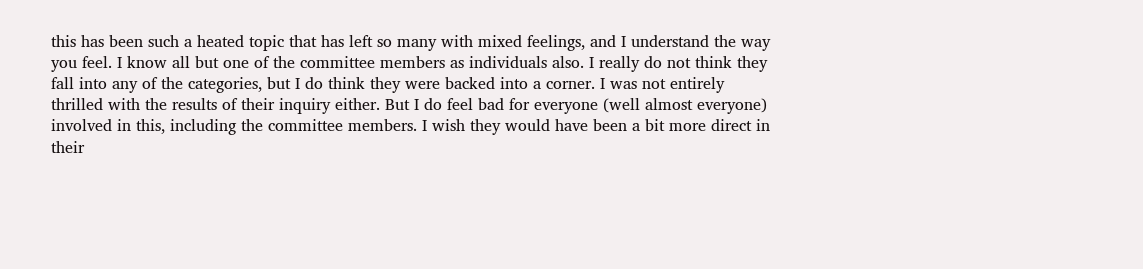this has been such a heated topic that has left so many with mixed feelings, and I understand the way you feel. I know all but one of the committee members as individuals also. I really do not think they fall into any of the categories, but I do think they were backed into a corner. I was not entirely thrilled with the results of their inquiry either. But I do feel bad for everyone (well almost everyone) involved in this, including the committee members. I wish they would have been a bit more direct in their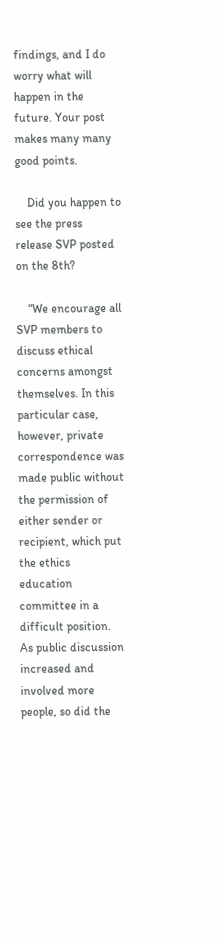findings, and I do worry what will happen in the future. Your post makes many many good points.

    Did you happen to see the press release SVP posted on the 8th?

    “We encourage all SVP members to discuss ethical concerns amongst themselves. In this particular case, however, private correspondence was made public without the permission of either sender or recipient, which put the ethics education committee in a difficult position. As public discussion increased and involved more people, so did the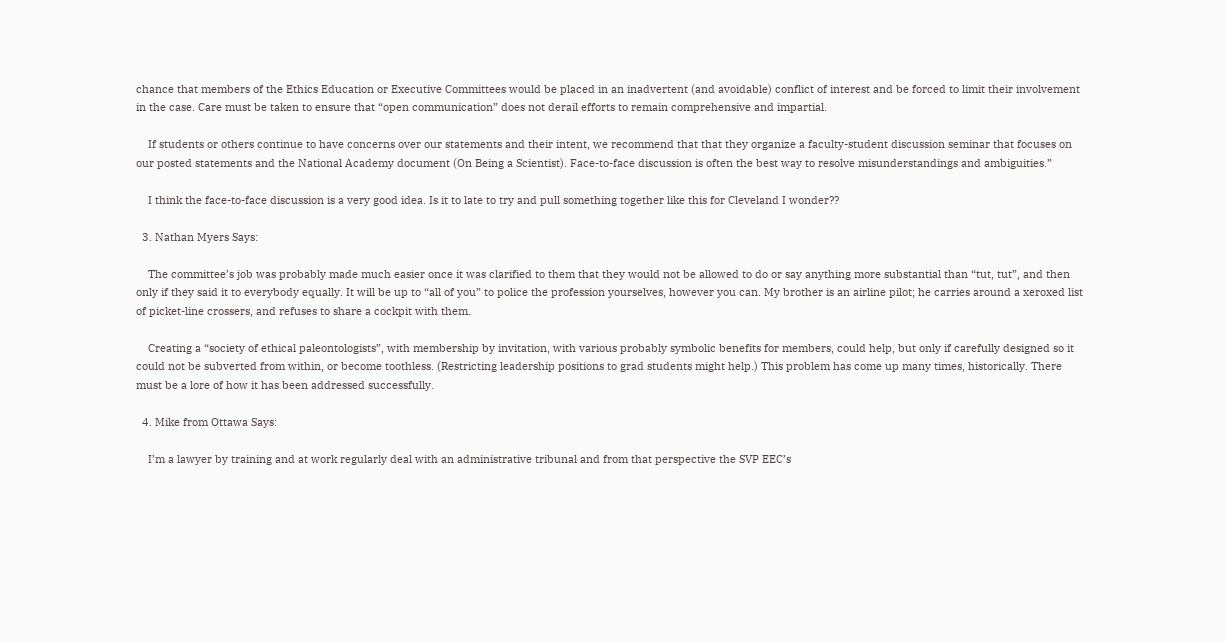chance that members of the Ethics Education or Executive Committees would be placed in an inadvertent (and avoidable) conflict of interest and be forced to limit their involvement in the case. Care must be taken to ensure that “open communication” does not derail efforts to remain comprehensive and impartial.

    If students or others continue to have concerns over our statements and their intent, we recommend that that they organize a faculty-student discussion seminar that focuses on our posted statements and the National Academy document (On Being a Scientist). Face-to-face discussion is often the best way to resolve misunderstandings and ambiguities.”

    I think the face-to-face discussion is a very good idea. Is it to late to try and pull something together like this for Cleveland I wonder??

  3. Nathan Myers Says:

    The committee’s job was probably made much easier once it was clarified to them that they would not be allowed to do or say anything more substantial than “tut, tut”, and then only if they said it to everybody equally. It will be up to “all of you” to police the profession yourselves, however you can. My brother is an airline pilot; he carries around a xeroxed list of picket-line crossers, and refuses to share a cockpit with them.

    Creating a “society of ethical paleontologists”, with membership by invitation, with various probably symbolic benefits for members, could help, but only if carefully designed so it could not be subverted from within, or become toothless. (Restricting leadership positions to grad students might help.) This problem has come up many times, historically. There must be a lore of how it has been addressed successfully.

  4. Mike from Ottawa Says:

    I’m a lawyer by training and at work regularly deal with an administrative tribunal and from that perspective the SVP EEC’s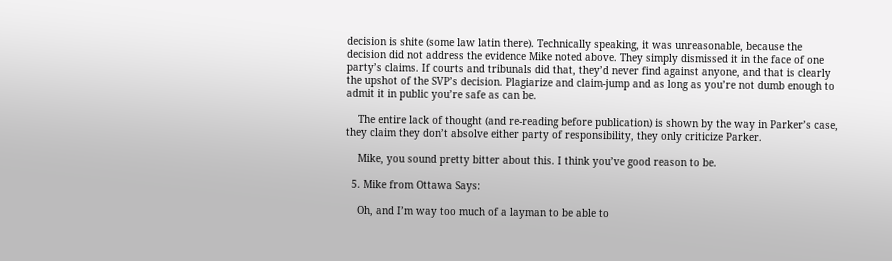decision is shite (some law latin there). Technically speaking, it was unreasonable, because the decision did not address the evidence Mike noted above. They simply dismissed it in the face of one party’s claims. If courts and tribunals did that, they’d never find against anyone, and that is clearly the upshot of the SVP’s decision. Plagiarize and claim-jump and as long as you’re not dumb enough to admit it in public you’re safe as can be.

    The entire lack of thought (and re-reading before publication) is shown by the way in Parker’s case, they claim they don’t absolve either party of responsibility, they only criticize Parker.

    Mike, you sound pretty bitter about this. I think you’ve good reason to be.

  5. Mike from Ottawa Says:

    Oh, and I’m way too much of a layman to be able to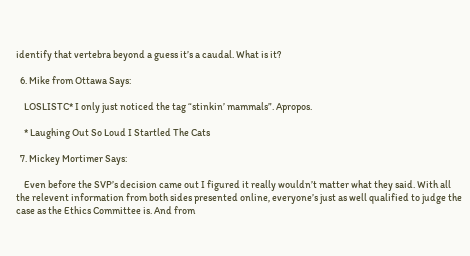identify that vertebra beyond a guess it’s a caudal. What is it?

  6. Mike from Ottawa Says:

    LOSLISTC* I only just noticed the tag “stinkin’ mammals”. Apropos.

    * Laughing Out So Loud I Startled The Cats

  7. Mickey Mortimer Says:

    Even before the SVP’s decision came out I figured it really wouldn’t matter what they said. With all the relevent information from both sides presented online, everyone’s just as well qualified to judge the case as the Ethics Committee is. And from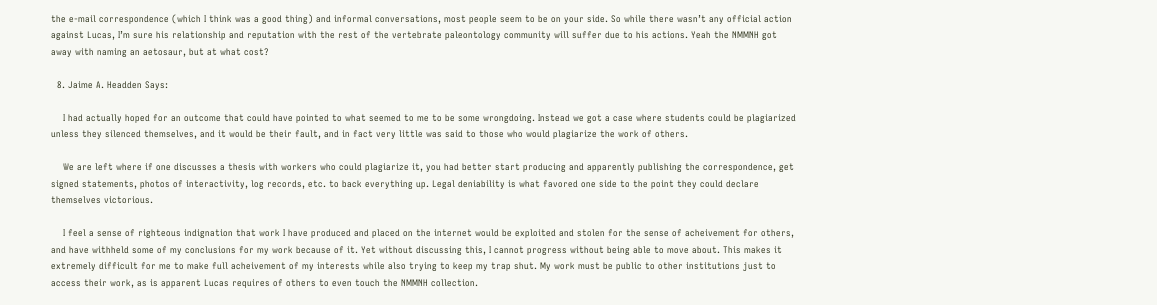the e-mail correspondence (which I think was a good thing) and informal conversations, most people seem to be on your side. So while there wasn’t any official action against Lucas, I’m sure his relationship and reputation with the rest of the vertebrate paleontology community will suffer due to his actions. Yeah the NMMNH got away with naming an aetosaur, but at what cost?

  8. Jaime A. Headden Says:

    I had actually hoped for an outcome that could have pointed to what seemed to me to be some wrongdoing. Instead we got a case where students could be plagiarized unless they silenced themselves, and it would be their fault, and in fact very little was said to those who would plagiarize the work of others.

    We are left where if one discusses a thesis with workers who could plagiarize it, you had better start producing and apparently publishing the correspondence, get signed statements, photos of interactivity, log records, etc. to back everything up. Legal deniability is what favored one side to the point they could declare themselves victorious.

    I feel a sense of righteous indignation that work I have produced and placed on the internet would be exploited and stolen for the sense of acheivement for others, and have withheld some of my conclusions for my work because of it. Yet without discussing this, I cannot progress without being able to move about. This makes it extremely difficult for me to make full acheivement of my interests while also trying to keep my trap shut. My work must be public to other institutions just to access their work, as is apparent Lucas requires of others to even touch the NMMNH collection.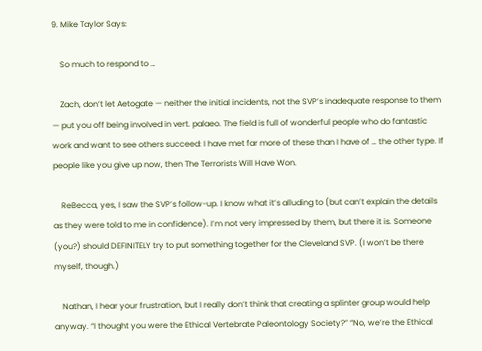9. Mike Taylor Says:

    So much to respond to …

    Zach, don’t let Aetogate — neither the initial incidents, not the SVP’s inadequate response to them — put you off being involved in vert. palaeo. The field is full of wonderful people who do fantastic work and want to see others succeed: I have met far more of these than I have of … the other type. If people like you give up now, then The Terrorists Will Have Won.

    ReBecca, yes, I saw the SVP’s follow-up. I know what it’s alluding to (but can’t explain the details as they were told to me in confidence). I’m not very impressed by them, but there it is. Someone (you?) should DEFINITELY try to put something together for the Cleveland SVP. (I won’t be there myself, though.)

    Nathan, I hear your frustration, but I really don’t think that creating a splinter group would help anyway. “I thought you were the Ethical Vertebrate Paleontology Society?” “No, we’re the Ethical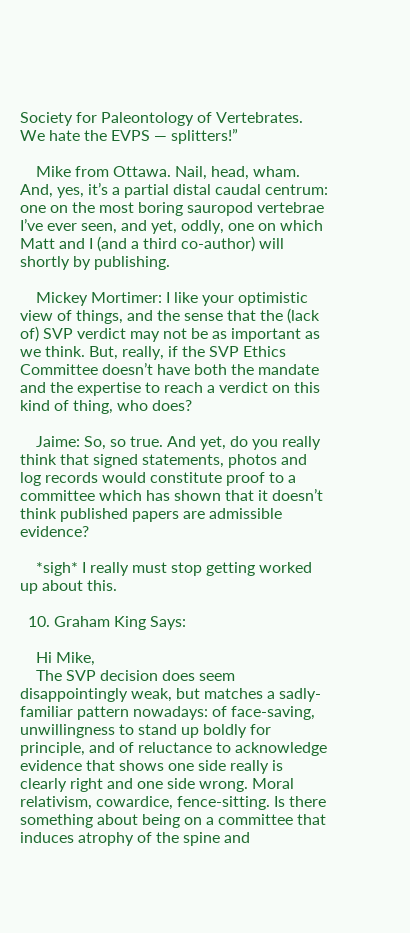Society for Paleontology of Vertebrates. We hate the EVPS — splitters!”

    Mike from Ottawa. Nail, head, wham. And, yes, it’s a partial distal caudal centrum: one on the most boring sauropod vertebrae I’ve ever seen, and yet, oddly, one on which Matt and I (and a third co-author) will shortly by publishing.

    Mickey Mortimer: I like your optimistic view of things, and the sense that the (lack of) SVP verdict may not be as important as we think. But, really, if the SVP Ethics Committee doesn’t have both the mandate and the expertise to reach a verdict on this kind of thing, who does?

    Jaime: So, so true. And yet, do you really think that signed statements, photos and log records would constitute proof to a committee which has shown that it doesn’t think published papers are admissible evidence?

    *sigh* I really must stop getting worked up about this.

  10. Graham King Says:

    Hi Mike,
    The SVP decision does seem disappointingly weak, but matches a sadly-familiar pattern nowadays: of face-saving, unwillingness to stand up boldly for principle, and of reluctance to acknowledge evidence that shows one side really is clearly right and one side wrong. Moral relativism, cowardice, fence-sitting. Is there something about being on a committee that induces atrophy of the spine and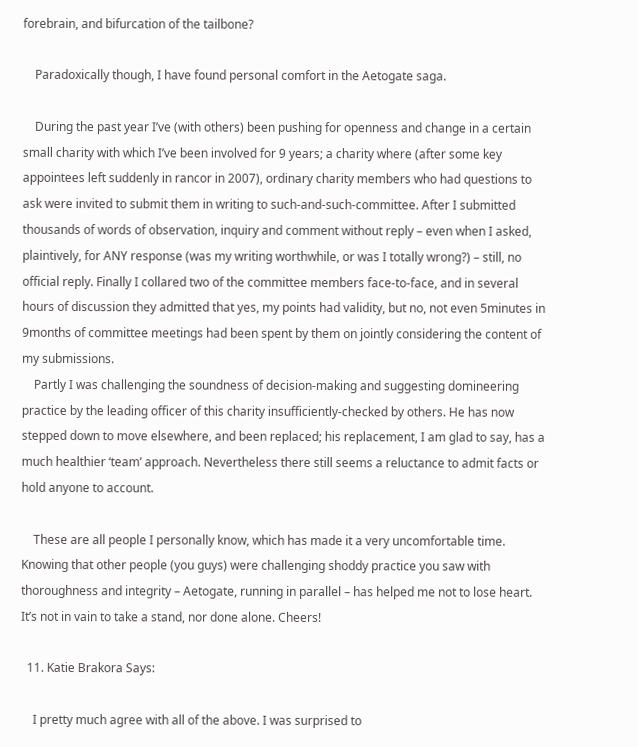forebrain, and bifurcation of the tailbone?

    Paradoxically though, I have found personal comfort in the Aetogate saga.

    During the past year I’ve (with others) been pushing for openness and change in a certain small charity with which I’ve been involved for 9 years; a charity where (after some key appointees left suddenly in rancor in 2007), ordinary charity members who had questions to ask were invited to submit them in writing to such-and-such-committee. After I submitted thousands of words of observation, inquiry and comment without reply – even when I asked, plaintively, for ANY response (was my writing worthwhile, or was I totally wrong?) – still, no official reply. Finally I collared two of the committee members face-to-face, and in several hours of discussion they admitted that yes, my points had validity, but no, not even 5minutes in 9months of committee meetings had been spent by them on jointly considering the content of my submissions.
    Partly I was challenging the soundness of decision-making and suggesting domineering practice by the leading officer of this charity insufficiently-checked by others. He has now stepped down to move elsewhere, and been replaced; his replacement, I am glad to say, has a much healthier ‘team’ approach. Nevertheless there still seems a reluctance to admit facts or hold anyone to account.

    These are all people I personally know, which has made it a very uncomfortable time. Knowing that other people (you guys) were challenging shoddy practice you saw with thoroughness and integrity – Aetogate, running in parallel – has helped me not to lose heart. It’s not in vain to take a stand, nor done alone. Cheers!

  11. Katie Brakora Says:

    I pretty much agree with all of the above. I was surprised to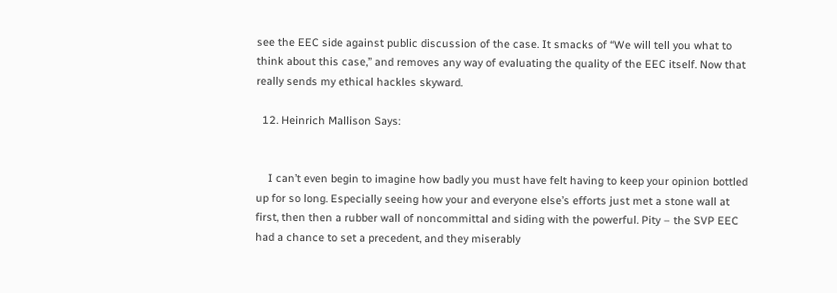see the EEC side against public discussion of the case. It smacks of “We will tell you what to think about this case,” and removes any way of evaluating the quality of the EEC itself. Now that really sends my ethical hackles skyward.

  12. Heinrich Mallison Says:


    I can’t even begin to imagine how badly you must have felt having to keep your opinion bottled up for so long. Especially seeing how your and everyone else’s efforts just met a stone wall at first, then then a rubber wall of noncommittal and siding with the powerful. Pity – the SVP EEC had a chance to set a precedent, and they miserably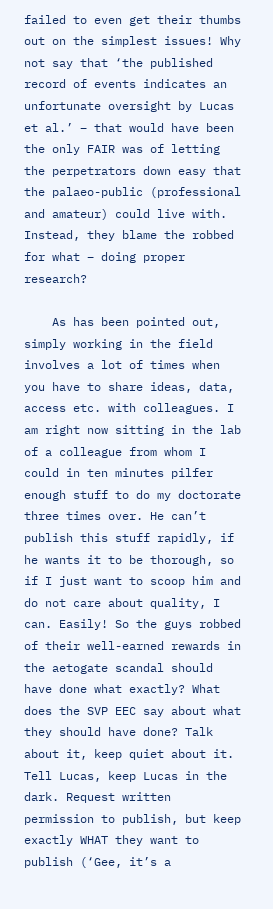failed to even get their thumbs out on the simplest issues! Why not say that ‘the published record of events indicates an unfortunate oversight by Lucas et al.’ – that would have been the only FAIR was of letting the perpetrators down easy that the palaeo-public (professional and amateur) could live with. Instead, they blame the robbed for what – doing proper research?

    As has been pointed out, simply working in the field involves a lot of times when you have to share ideas, data, access etc. with colleagues. I am right now sitting in the lab of a colleague from whom I could in ten minutes pilfer enough stuff to do my doctorate three times over. He can’t publish this stuff rapidly, if he wants it to be thorough, so if I just want to scoop him and do not care about quality, I can. Easily! So the guys robbed of their well-earned rewards in the aetogate scandal should have done what exactly? What does the SVP EEC say about what they should have done? Talk about it, keep quiet about it. Tell Lucas, keep Lucas in the dark. Request written permission to publish, but keep exactly WHAT they want to publish (‘Gee, it’s a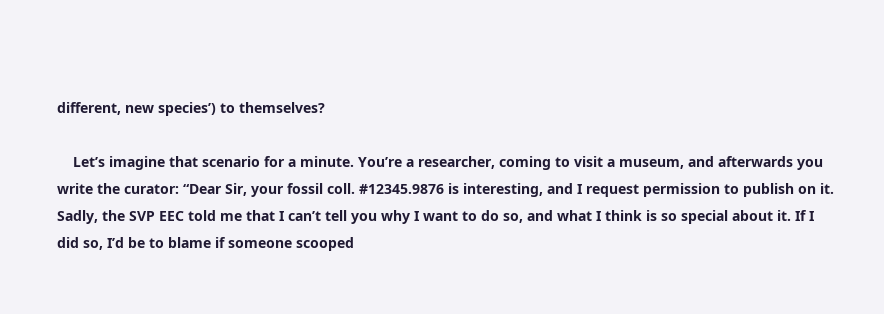different, new species’) to themselves?

    Let’s imagine that scenario for a minute. You’re a researcher, coming to visit a museum, and afterwards you write the curator: “Dear Sir, your fossil coll. #12345.9876 is interesting, and I request permission to publish on it. Sadly, the SVP EEC told me that I can’t tell you why I want to do so, and what I think is so special about it. If I did so, I’d be to blame if someone scooped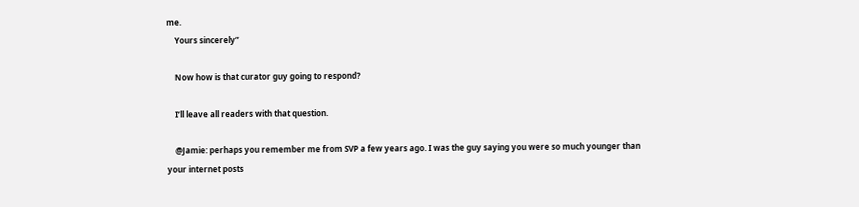me.
    Yours sincerely”

    Now how is that curator guy going to respond?

    I’ll leave all readers with that question.

    @Jamie: perhaps you remember me from SVP a few years ago. I was the guy saying you were so much younger than your internet posts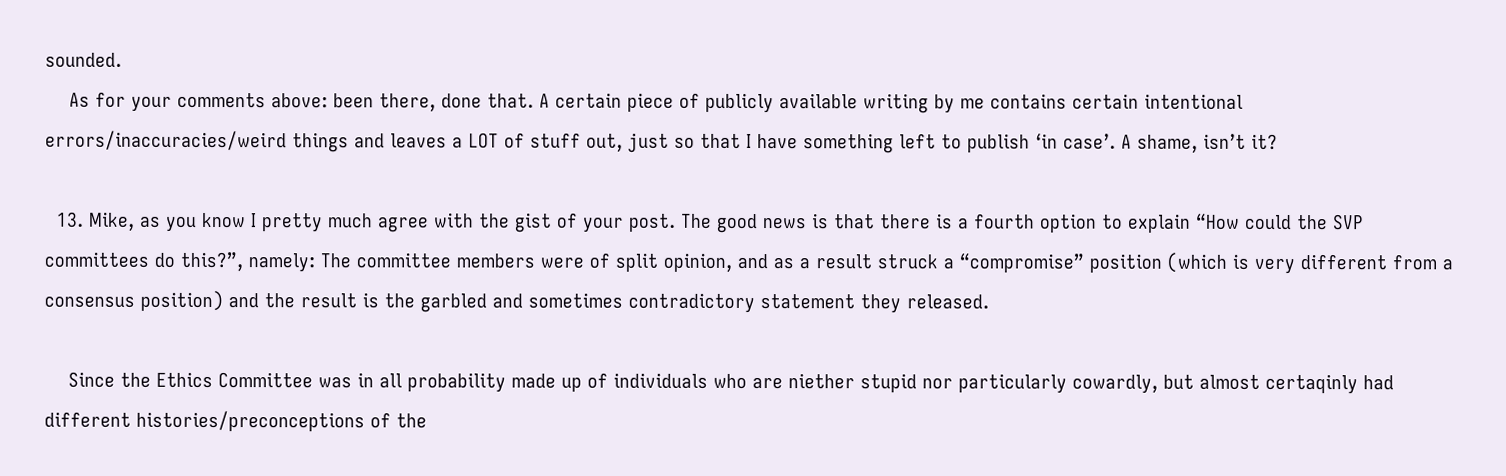sounded.
    As for your comments above: been there, done that. A certain piece of publicly available writing by me contains certain intentional errors/inaccuracies/weird things and leaves a LOT of stuff out, just so that I have something left to publish ‘in case’. A shame, isn’t it?

  13. Mike, as you know I pretty much agree with the gist of your post. The good news is that there is a fourth option to explain “How could the SVP committees do this?”, namely: The committee members were of split opinion, and as a result struck a “compromise” position (which is very different from a consensus position) and the result is the garbled and sometimes contradictory statement they released.

    Since the Ethics Committee was in all probability made up of individuals who are niether stupid nor particularly cowardly, but almost certaqinly had different histories/preconceptions of the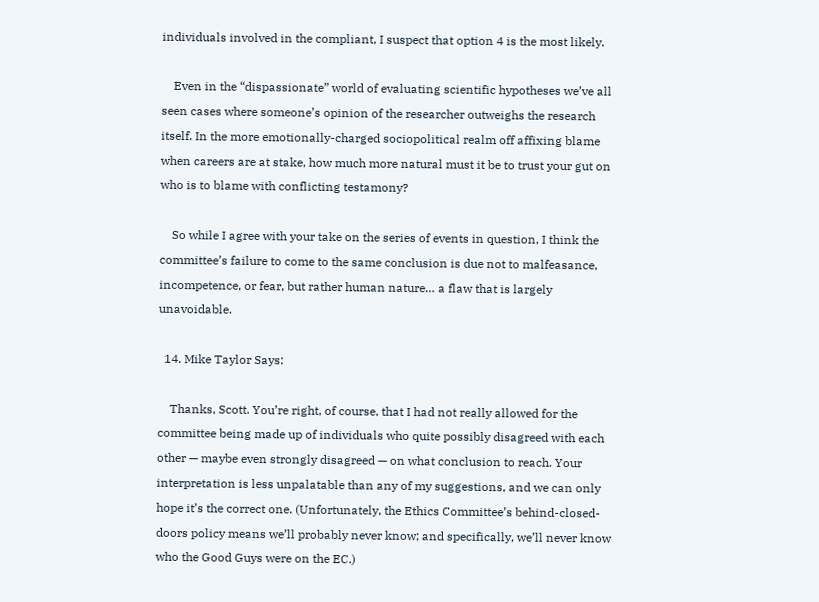individuals involved in the compliant, I suspect that option 4 is the most likely.

    Even in the “dispassionate” world of evaluating scientific hypotheses we’ve all seen cases where someone’s opinion of the researcher outweighs the research itself. In the more emotionally-charged sociopolitical realm off affixing blame when careers are at stake, how much more natural must it be to trust your gut on who is to blame with conflicting testamony?

    So while I agree with your take on the series of events in question, I think the committee’s failure to come to the same conclusion is due not to malfeasance, incompetence, or fear, but rather human nature… a flaw that is largely unavoidable.

  14. Mike Taylor Says:

    Thanks, Scott. You’re right, of course, that I had not really allowed for the committee being made up of individuals who quite possibly disagreed with each other — maybe even strongly disagreed — on what conclusion to reach. Your interpretation is less unpalatable than any of my suggestions, and we can only hope it’s the correct one. (Unfortunately, the Ethics Committee’s behind-closed-doors policy means we’ll probably never know; and specifically, we’ll never know who the Good Guys were on the EC.)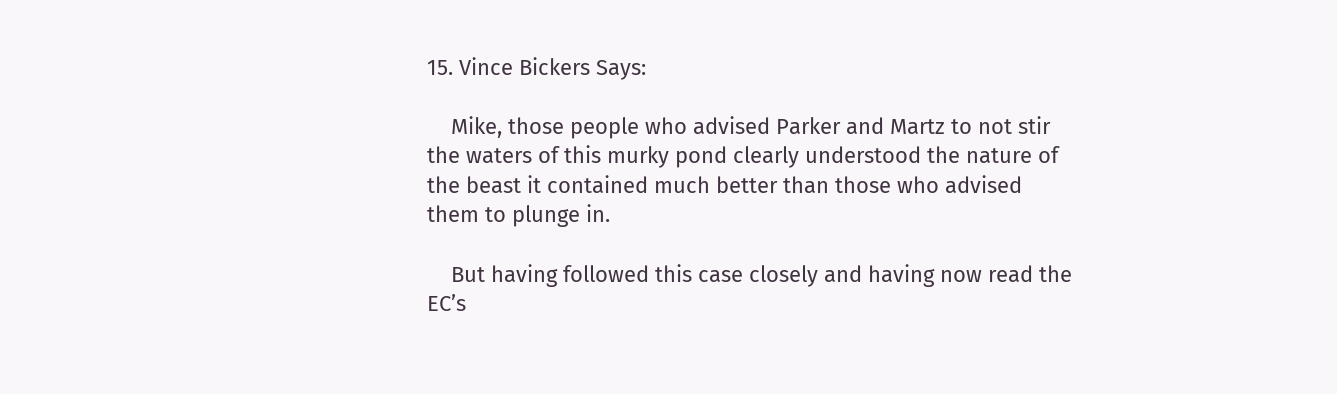15. Vince Bickers Says:

    Mike, those people who advised Parker and Martz to not stir the waters of this murky pond clearly understood the nature of the beast it contained much better than those who advised them to plunge in.

    But having followed this case closely and having now read the EC’s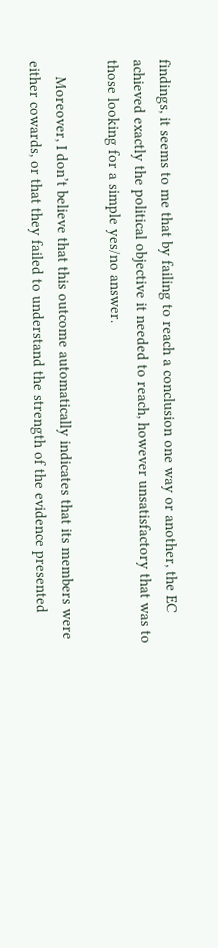findings, it seems to me that by failing to reach a conclusion one way or another, the EC achieved exactly the political objective it needed to reach, however unsatisfactory that was to those looking for a simple yes/no answer.

    Moreover, I don’t believe that this outcome automatically indicates that its members were either cowards, or that they failed to understand the strength of the evidence presented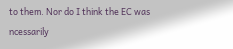to them. Nor do I think the EC was ncessarily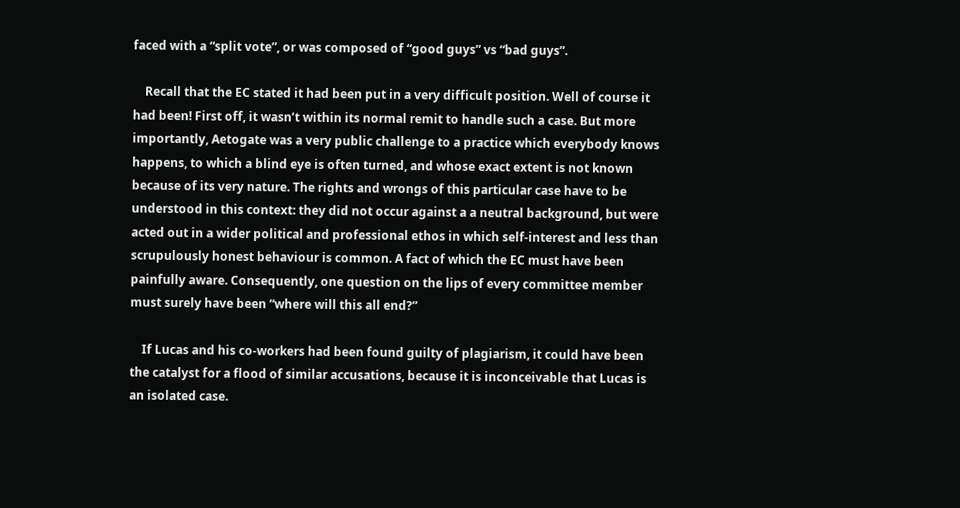faced with a “split vote”, or was composed of “good guys” vs “bad guys”.

    Recall that the EC stated it had been put in a very difficult position. Well of course it had been! First off, it wasn’t within its normal remit to handle such a case. But more importantly, Aetogate was a very public challenge to a practice which everybody knows happens, to which a blind eye is often turned, and whose exact extent is not known because of its very nature. The rights and wrongs of this particular case have to be understood in this context: they did not occur against a a neutral background, but were acted out in a wider political and professional ethos in which self-interest and less than scrupulously honest behaviour is common. A fact of which the EC must have been painfully aware. Consequently, one question on the lips of every committee member must surely have been “where will this all end?”

    If Lucas and his co-workers had been found guilty of plagiarism, it could have been the catalyst for a flood of similar accusations, because it is inconceivable that Lucas is an isolated case.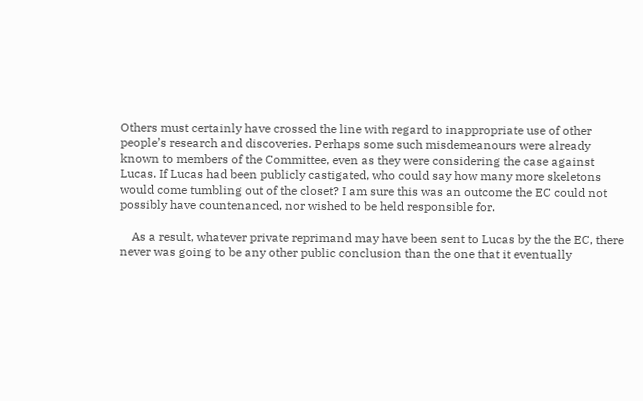Others must certainly have crossed the line with regard to inappropriate use of other people’s research and discoveries. Perhaps some such misdemeanours were already known to members of the Committee, even as they were considering the case against Lucas. If Lucas had been publicly castigated, who could say how many more skeletons would come tumbling out of the closet? I am sure this was an outcome the EC could not possibly have countenanced, nor wished to be held responsible for.

    As a result, whatever private reprimand may have been sent to Lucas by the the EC, there never was going to be any other public conclusion than the one that it eventually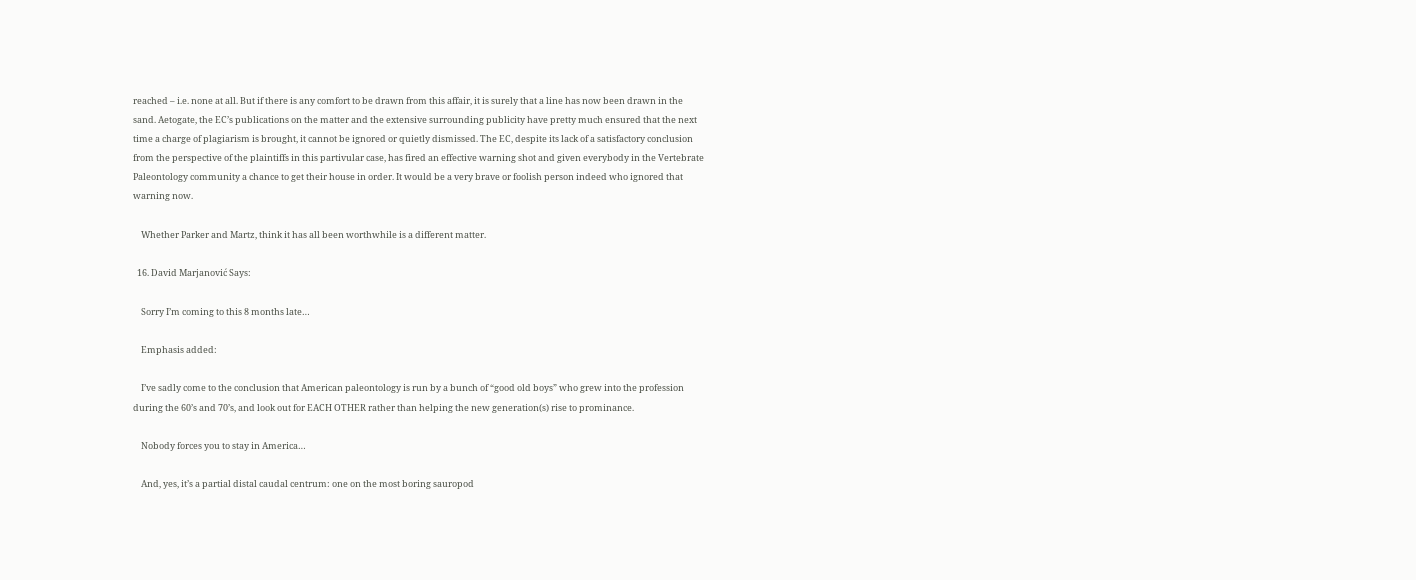reached – i.e. none at all. But if there is any comfort to be drawn from this affair, it is surely that a line has now been drawn in the sand. Aetogate, the EC’s publications on the matter and the extensive surrounding publicity have pretty much ensured that the next time a charge of plagiarism is brought, it cannot be ignored or quietly dismissed. The EC, despite its lack of a satisfactory conclusion from the perspective of the plaintiffs in this partivular case, has fired an effective warning shot and given everybody in the Vertebrate Paleontology community a chance to get their house in order. It would be a very brave or foolish person indeed who ignored that warning now.

    Whether Parker and Martz, think it has all been worthwhile is a different matter.

  16. David Marjanović Says:

    Sorry I’m coming to this 8 months late…

    Emphasis added:

    I’ve sadly come to the conclusion that American paleontology is run by a bunch of “good old boys” who grew into the profession during the 60’s and 70’s, and look out for EACH OTHER rather than helping the new generation(s) rise to prominance.

    Nobody forces you to stay in America…

    And, yes, it’s a partial distal caudal centrum: one on the most boring sauropod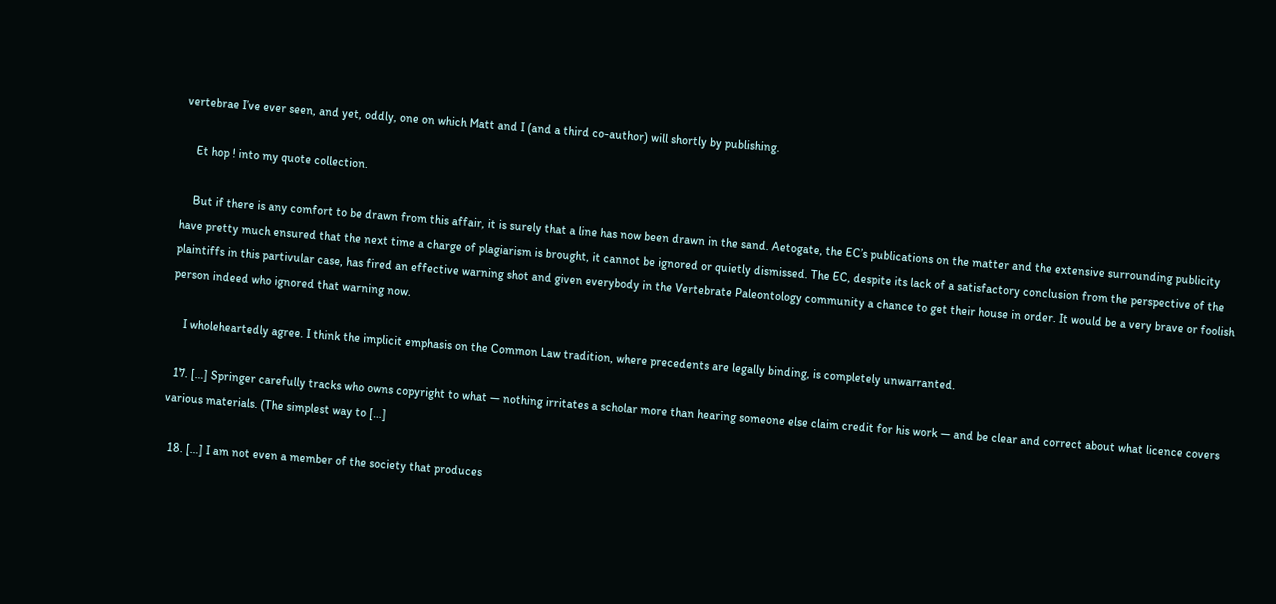vertebrae I’ve ever seen, and yet, oddly, one on which Matt and I (and a third co-author) will shortly by publishing.

    Et hop ! into my quote collection.

    But if there is any comfort to be drawn from this affair, it is surely that a line has now been drawn in the sand. Aetogate, the EC’s publications on the matter and the extensive surrounding publicity have pretty much ensured that the next time a charge of plagiarism is brought, it cannot be ignored or quietly dismissed. The EC, despite its lack of a satisfactory conclusion from the perspective of the plaintiffs in this partivular case, has fired an effective warning shot and given everybody in the Vertebrate Paleontology community a chance to get their house in order. It would be a very brave or foolish person indeed who ignored that warning now.

    I wholeheartedly agree. I think the implicit emphasis on the Common Law tradition, where precedents are legally binding, is completely unwarranted.

  17. […] Springer carefully tracks who owns copyright to what — nothing irritates a scholar more than hearing someone else claim credit for his work — and be clear and correct about what licence covers various materials. (The simplest way to […]

  18. […] I am not even a member of the society that produces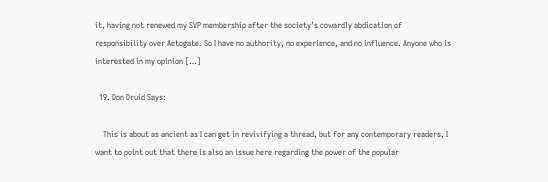it, having not renewed my SVP membership after the society’s cowardly abdication of responsibility over Aetogate. So I have no authority, no experience, and no influence. Anyone who is interested in my opinion […]

  19. Don Druid Says:

    This is about as ancient as I can get in revivifying a thread, but for any contemporary readers, I want to point out that there is also an issue here regarding the power of the popular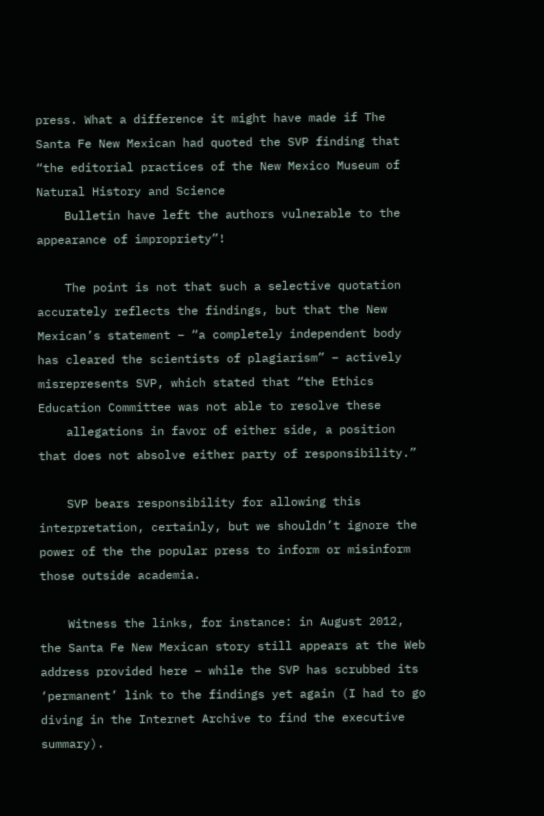press. What a difference it might have made if The Santa Fe New Mexican had quoted the SVP finding that “the editorial practices of the New Mexico Museum of Natural History and Science
    Bulletin have left the authors vulnerable to the appearance of impropriety”!

    The point is not that such a selective quotation accurately reflects the findings, but that the New Mexican’s statement – “a completely independent body has cleared the scientists of plagiarism” – actively misrepresents SVP, which stated that “the Ethics Education Committee was not able to resolve these
    allegations in favor of either side, a position that does not absolve either party of responsibility.”

    SVP bears responsibility for allowing this interpretation, certainly, but we shouldn’t ignore the power of the the popular press to inform or misinform those outside academia.

    Witness the links, for instance: in August 2012, the Santa Fe New Mexican story still appears at the Web address provided here – while the SVP has scrubbed its ‘permanent’ link to the findings yet again (I had to go diving in the Internet Archive to find the executive summary).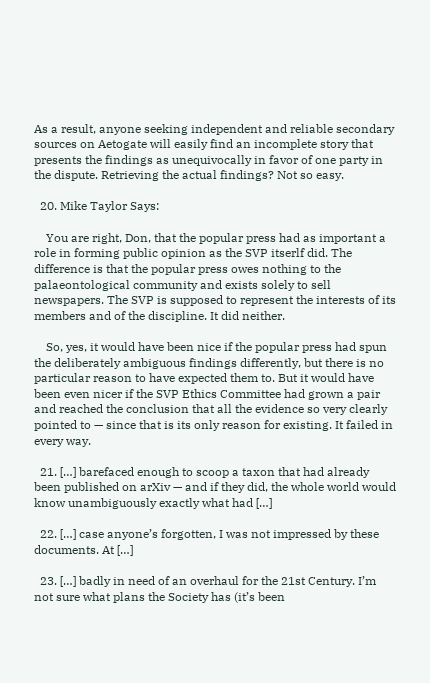As a result, anyone seeking independent and reliable secondary sources on Aetogate will easily find an incomplete story that presents the findings as unequivocally in favor of one party in the dispute. Retrieving the actual findings? Not so easy.

  20. Mike Taylor Says:

    You are right, Don, that the popular press had as important a role in forming public opinion as the SVP itserlf did. The difference is that the popular press owes nothing to the palaeontological community and exists solely to sell newspapers. The SVP is supposed to represent the interests of its members and of the discipline. It did neither.

    So, yes, it would have been nice if the popular press had spun the deliberately ambiguous findings differently, but there is no particular reason to have expected them to. But it would have been even nicer if the SVP Ethics Committee had grown a pair and reached the conclusion that all the evidence so very clearly pointed to — since that is its only reason for existing. It failed in every way.

  21. […] barefaced enough to scoop a taxon that had already been published on arXiv — and if they did, the whole world would know unambiguously exactly what had […]

  22. […] case anyone’s forgotten, I was not impressed by these documents. At […]

  23. […] badly in need of an overhaul for the 21st Century. I’m not sure what plans the Society has (it’s been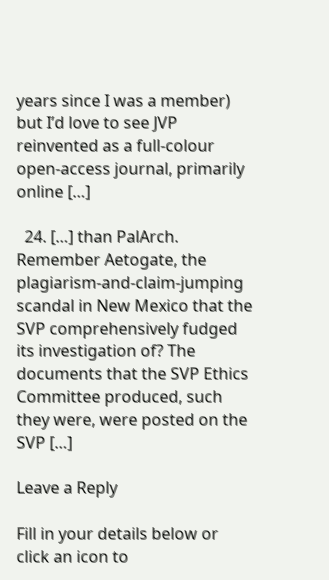years since I was a member) but I’d love to see JVP reinvented as a full-colour open-access journal, primarily online […]

  24. […] than PalArch. Remember Aetogate, the plagiarism-and-claim-jumping scandal in New Mexico that the SVP comprehensively fudged its investigation of? The documents that the SVP Ethics Committee produced, such they were, were posted on the SVP […]

Leave a Reply

Fill in your details below or click an icon to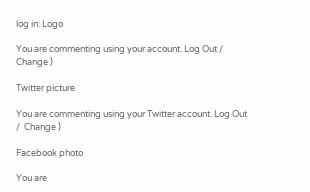log in: Logo

You are commenting using your account. Log Out /  Change )

Twitter picture

You are commenting using your Twitter account. Log Out /  Change )

Facebook photo

You are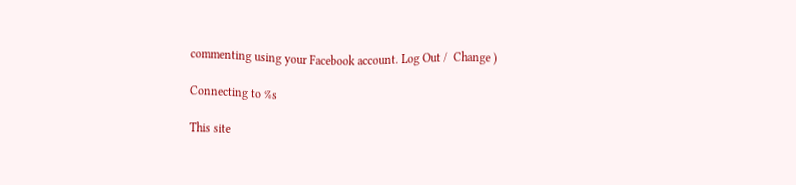commenting using your Facebook account. Log Out /  Change )

Connecting to %s

This site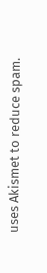uses Akismet to reduce spam.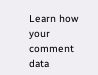Learn how your comment data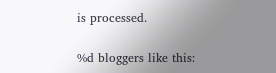is processed.

%d bloggers like this: